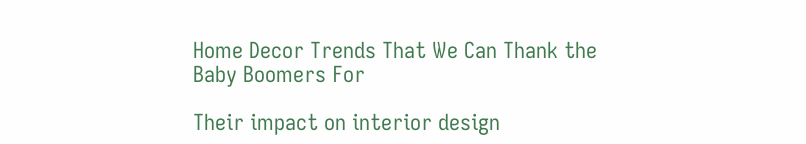Home Decor Trends That We Can Thank the Baby Boomers For

Their impact on interior design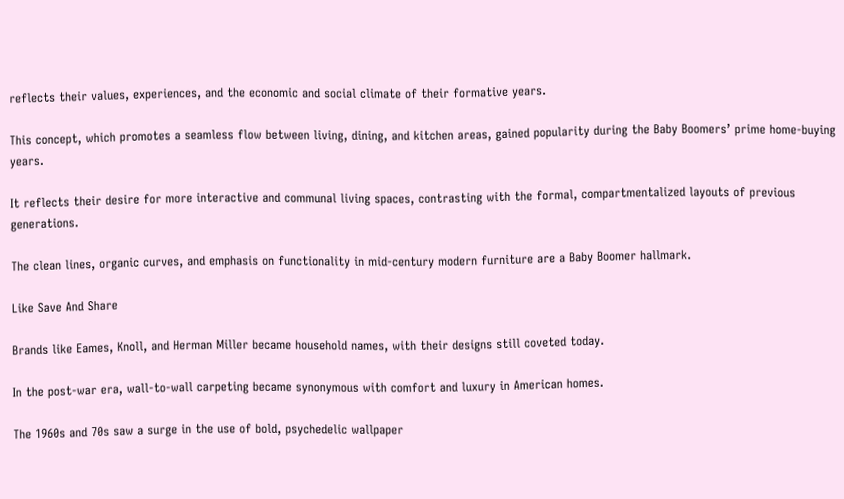reflects their values, experiences, and the economic and social climate of their formative years.

This concept, which promotes a seamless flow between living, dining, and kitchen areas, gained popularity during the Baby Boomers’ prime home-buying years.

It reflects their desire for more interactive and communal living spaces, contrasting with the formal, compartmentalized layouts of previous generations.

The clean lines, organic curves, and emphasis on functionality in mid-century modern furniture are a Baby Boomer hallmark.

Like Save And Share

Brands like Eames, Knoll, and Herman Miller became household names, with their designs still coveted today.

In the post-war era, wall-to-wall carpeting became synonymous with comfort and luxury in American homes.

The 1960s and 70s saw a surge in the use of bold, psychedelic wallpaper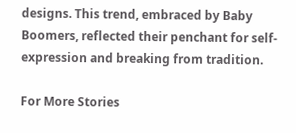designs. This trend, embraced by Baby Boomers, reflected their penchant for self-expression and breaking from tradition.

For More Stories